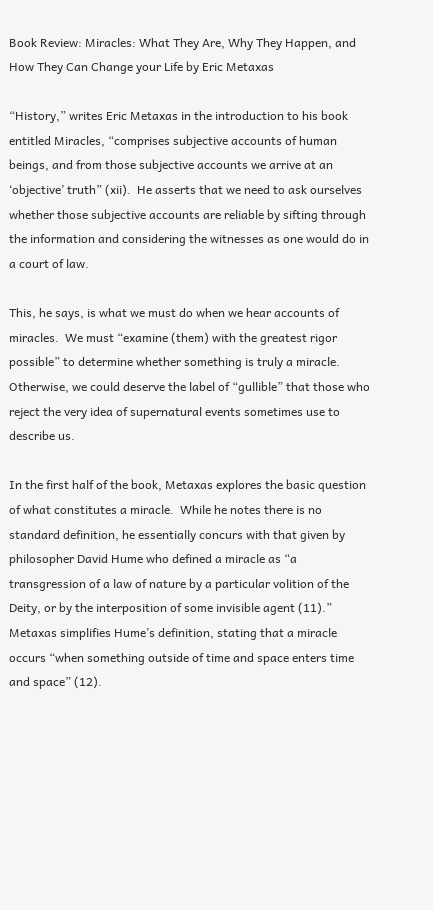Book Review: Miracles: What They Are, Why They Happen, and How They Can Change your Life by Eric Metaxas

“History,” writes Eric Metaxas in the introduction to his book entitled Miracles, “comprises subjective accounts of human beings, and from those subjective accounts we arrive at an ‘objective’ truth” (xii).  He asserts that we need to ask ourselves whether those subjective accounts are reliable by sifting through the information and considering the witnesses as one would do in a court of law.

This, he says, is what we must do when we hear accounts of miracles.  We must “examine (them) with the greatest rigor possible” to determine whether something is truly a miracle.  Otherwise, we could deserve the label of “gullible” that those who reject the very idea of supernatural events sometimes use to describe us.

In the first half of the book, Metaxas explores the basic question of what constitutes a miracle.  While he notes there is no standard definition, he essentially concurs with that given by philosopher David Hume who defined a miracle as “a transgression of a law of nature by a particular volition of the Deity, or by the interposition of some invisible agent (11).”  Metaxas simplifies Hume’s definition, stating that a miracle occurs “when something outside of time and space enters time and space” (12).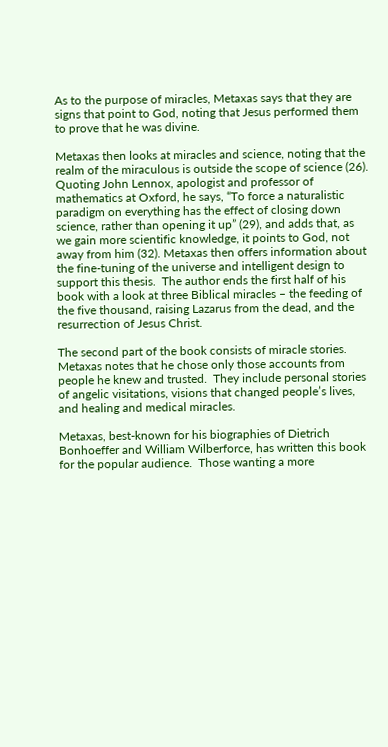As to the purpose of miracles, Metaxas says that they are signs that point to God, noting that Jesus performed them to prove that he was divine.

Metaxas then looks at miracles and science, noting that the realm of the miraculous is outside the scope of science (26).  Quoting John Lennox, apologist and professor of mathematics at Oxford, he says, “To force a naturalistic paradigm on everything has the effect of closing down science, rather than opening it up” (29), and adds that, as we gain more scientific knowledge, it points to God, not away from him (32). Metaxas then offers information about the fine-tuning of the universe and intelligent design to support this thesis.  The author ends the first half of his book with a look at three Biblical miracles – the feeding of the five thousand, raising Lazarus from the dead, and the resurrection of Jesus Christ.

The second part of the book consists of miracle stories.  Metaxas notes that he chose only those accounts from people he knew and trusted.  They include personal stories of angelic visitations, visions that changed people’s lives, and healing and medical miracles.

Metaxas, best-known for his biographies of Dietrich Bonhoeffer and William Wilberforce, has written this book for the popular audience.  Those wanting a more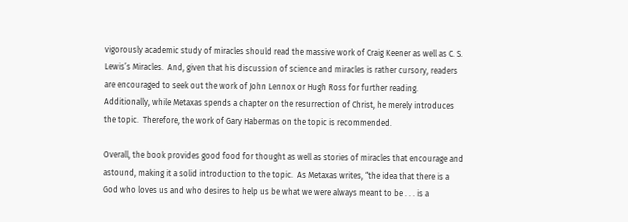vigorously academic study of miracles should read the massive work of Craig Keener as well as C. S. Lewis’s Miracles.  And, given that his discussion of science and miracles is rather cursory, readers are encouraged to seek out the work of John Lennox or Hugh Ross for further reading.   Additionally, while Metaxas spends a chapter on the resurrection of Christ, he merely introduces the topic.  Therefore, the work of Gary Habermas on the topic is recommended.

Overall, the book provides good food for thought as well as stories of miracles that encourage and astound, making it a solid introduction to the topic.  As Metaxas writes, “the idea that there is a God who loves us and who desires to help us be what we were always meant to be . . . is a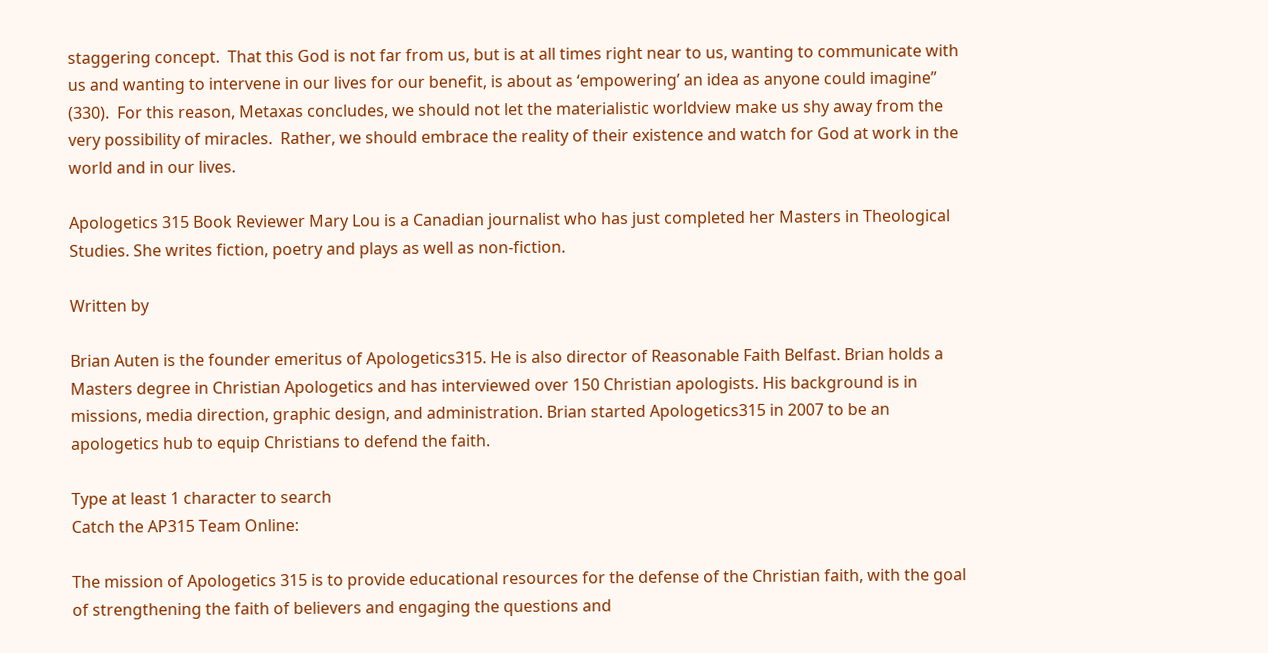staggering concept.  That this God is not far from us, but is at all times right near to us, wanting to communicate with us and wanting to intervene in our lives for our benefit, is about as ‘empowering’ an idea as anyone could imagine” (330).  For this reason, Metaxas concludes, we should not let the materialistic worldview make us shy away from the very possibility of miracles.  Rather, we should embrace the reality of their existence and watch for God at work in the world and in our lives.

Apologetics 315 Book Reviewer Mary Lou is a Canadian journalist who has just completed her Masters in Theological Studies. She writes fiction, poetry and plays as well as non-fiction.

Written by

Brian Auten is the founder emeritus of Apologetics315. He is also director of Reasonable Faith Belfast. Brian holds a Masters degree in Christian Apologetics and has interviewed over 150 Christian apologists. His background is in missions, media direction, graphic design, and administration. Brian started Apologetics315 in 2007 to be an apologetics hub to equip Christians to defend the faith.

Type at least 1 character to search
Catch the AP315 Team Online:

The mission of Apologetics 315 is to provide educational resources for the defense of the Christian faith, with the goal of strengthening the faith of believers and engaging the questions and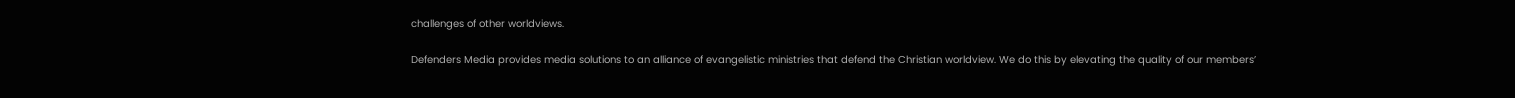challenges of other worldviews.

Defenders Media provides media solutions to an alliance of evangelistic ministries that defend the Christian worldview. We do this by elevating the quality of our members’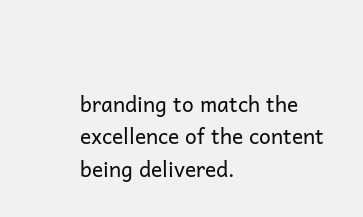branding to match the excellence of the content being delivered.